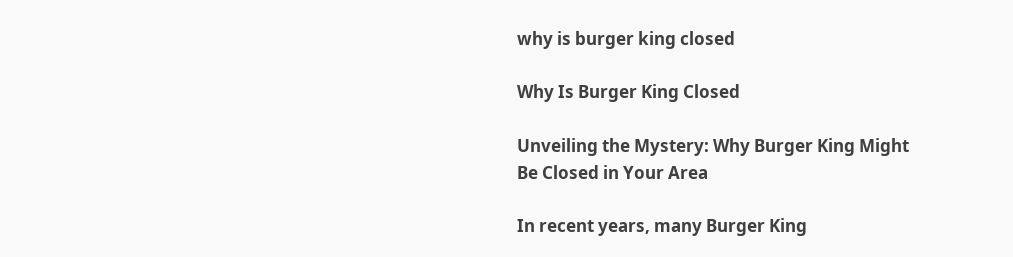why is burger king closed

Why Is Burger King Closed

Unveiling the Mystery: Why Burger King Might Be Closed in Your Area

In recent years, many Burger King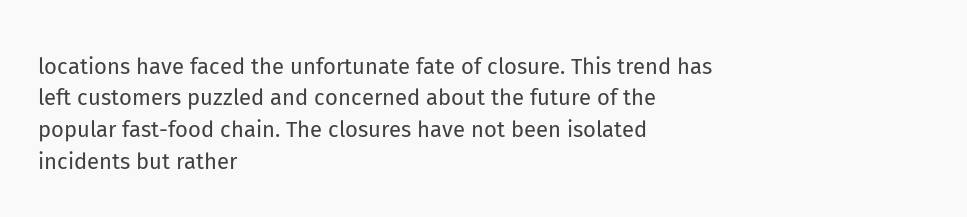locations have faced the unfortunate fate of closure. This trend has left customers puzzled and concerned about the future of the popular fast-food chain. The closures have not been isolated incidents but rather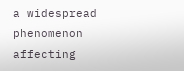a widespread phenomenon affecting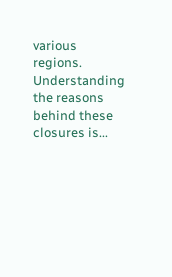various regions. Understanding the reasons behind these closures is...